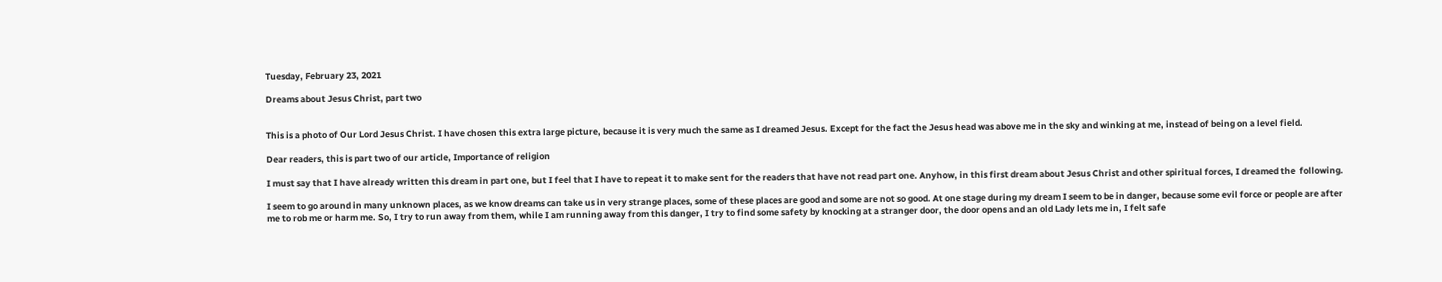Tuesday, February 23, 2021

Dreams about Jesus Christ, part two


This is a photo of Our Lord Jesus Christ. I have chosen this extra large picture, because it is very much the same as I dreamed Jesus. Except for the fact the Jesus head was above me in the sky and winking at me, instead of being on a level field.

Dear readers, this is part two of our article, Importance of religion

I must say that I have already written this dream in part one, but I feel that I have to repeat it to make sent for the readers that have not read part one. Anyhow, in this first dream about Jesus Christ and other spiritual forces, I dreamed the  following.

I seem to go around in many unknown places, as we know dreams can take us in very strange places, some of these places are good and some are not so good. At one stage during my dream I seem to be in danger, because some evil force or people are after me to rob me or harm me. So, I try to run away from them, while I am running away from this danger, I try to find some safety by knocking at a stranger door, the door opens and an old Lady lets me in, I felt safe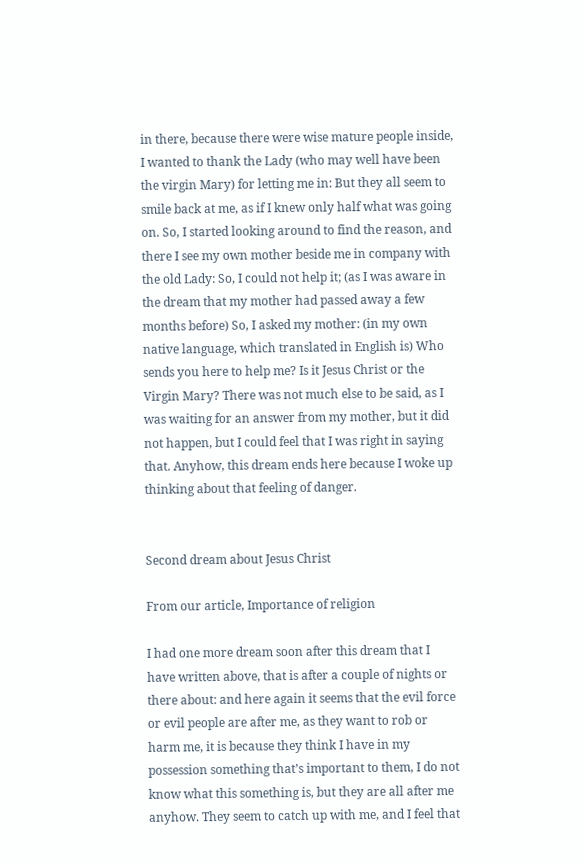in there, because there were wise mature people inside, I wanted to thank the Lady (who may well have been the virgin Mary) for letting me in: But they all seem to smile back at me, as if I knew only half what was going on. So, I started looking around to find the reason, and there I see my own mother beside me in company with the old Lady: So, I could not help it; (as I was aware in the dream that my mother had passed away a few months before) So, I asked my mother: (in my own native language, which translated in English is) Who sends you here to help me? Is it Jesus Christ or the Virgin Mary? There was not much else to be said, as I was waiting for an answer from my mother, but it did not happen, but I could feel that I was right in saying that. Anyhow, this dream ends here because I woke up thinking about that feeling of danger.


Second dream about Jesus Christ

From our article, Importance of religion

I had one more dream soon after this dream that I have written above, that is after a couple of nights or there about: and here again it seems that the evil force or evil people are after me, as they want to rob or harm me, it is because they think I have in my possession something that’s important to them, I do not know what this something is, but they are all after me anyhow. They seem to catch up with me, and I feel that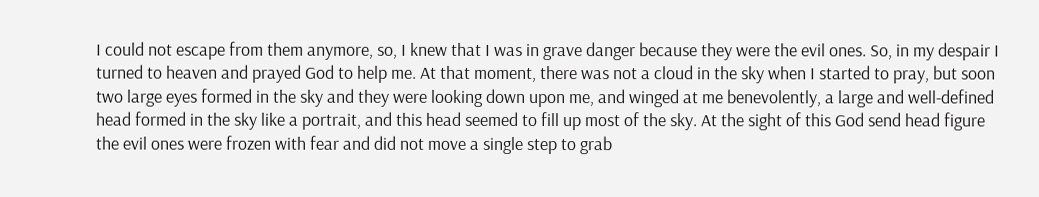I could not escape from them anymore, so, I knew that I was in grave danger because they were the evil ones. So, in my despair I turned to heaven and prayed God to help me. At that moment, there was not a cloud in the sky when I started to pray, but soon two large eyes formed in the sky and they were looking down upon me, and winged at me benevolently, a large and well-defined head formed in the sky like a portrait, and this head seemed to fill up most of the sky. At the sight of this God send head figure the evil ones were frozen with fear and did not move a single step to grab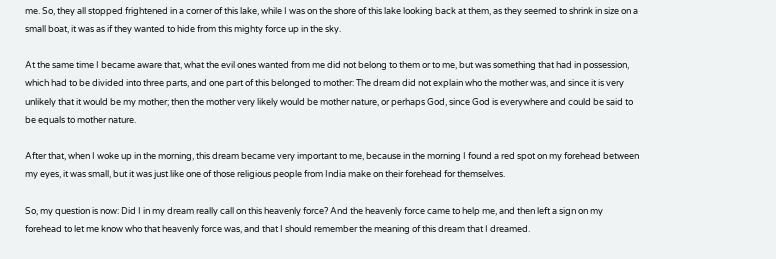me. So, they all stopped frightened in a corner of this lake, while I was on the shore of this lake looking back at them, as they seemed to shrink in size on a small boat, it was as if they wanted to hide from this mighty force up in the sky.

At the same time I became aware that, what the evil ones wanted from me did not belong to them or to me, but was something that had in possession, which had to be divided into three parts, and one part of this belonged to mother: The dream did not explain who the mother was, and since it is very unlikely that it would be my mother; then the mother very likely would be mother nature, or perhaps God, since God is everywhere and could be said to be equals to mother nature.

After that, when I woke up in the morning, this dream became very important to me, because in the morning I found a red spot on my forehead between my eyes, it was small, but it was just like one of those religious people from India make on their forehead for themselves.

So, my question is now: Did I in my dream really call on this heavenly force? And the heavenly force came to help me, and then left a sign on my forehead to let me know who that heavenly force was, and that I should remember the meaning of this dream that I dreamed.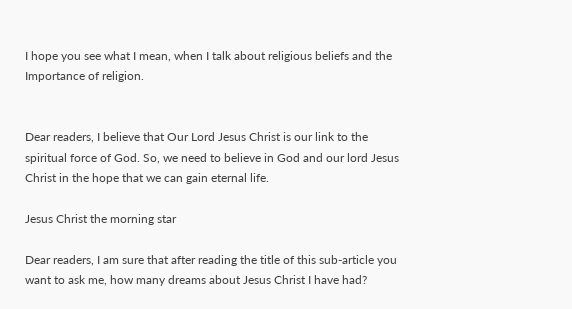I hope you see what I mean, when I talk about religious beliefs and the Importance of religion.


Dear readers, I believe that Our Lord Jesus Christ is our link to the spiritual force of God. So, we need to believe in God and our lord Jesus Christ in the hope that we can gain eternal life.

Jesus Christ the morning star

Dear readers, I am sure that after reading the title of this sub-article you want to ask me, how many dreams about Jesus Christ I have had?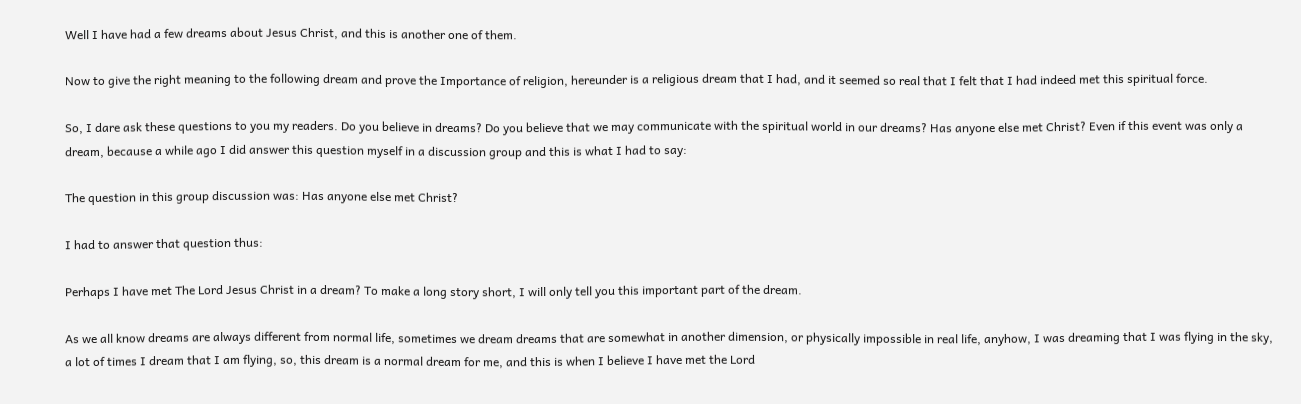Well I have had a few dreams about Jesus Christ, and this is another one of them.

Now to give the right meaning to the following dream and prove the Importance of religion, hereunder is a religious dream that I had, and it seemed so real that I felt that I had indeed met this spiritual force.

So, I dare ask these questions to you my readers. Do you believe in dreams? Do you believe that we may communicate with the spiritual world in our dreams? Has anyone else met Christ? Even if this event was only a dream, because a while ago I did answer this question myself in a discussion group and this is what I had to say:

The question in this group discussion was: Has anyone else met Christ?

I had to answer that question thus:

Perhaps I have met The Lord Jesus Christ in a dream? To make a long story short, I will only tell you this important part of the dream.

As we all know dreams are always different from normal life, sometimes we dream dreams that are somewhat in another dimension, or physically impossible in real life, anyhow, I was dreaming that I was flying in the sky, a lot of times I dream that I am flying, so, this dream is a normal dream for me, and this is when I believe I have met the Lord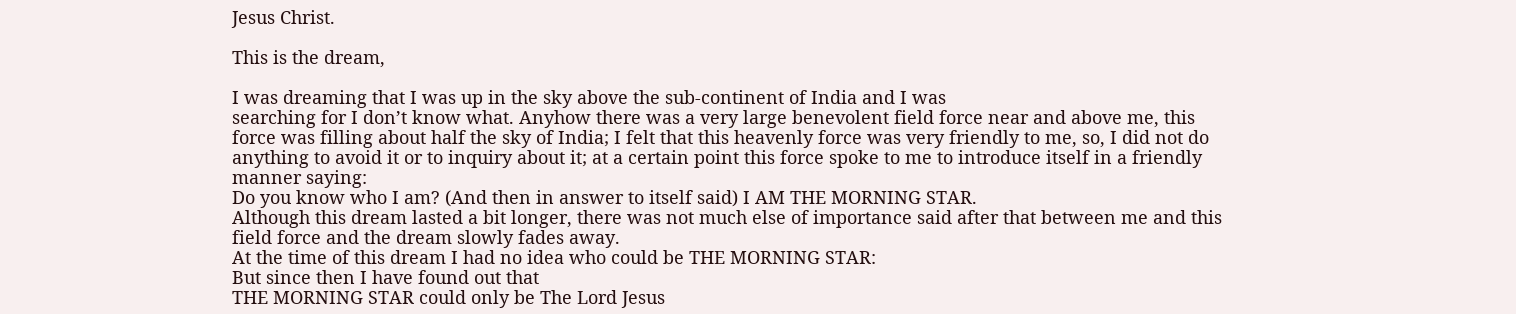Jesus Christ.

This is the dream,

I was dreaming that I was up in the sky above the sub-continent of India and I was
searching for I don’t know what. Anyhow there was a very large benevolent field force near and above me, this force was filling about half the sky of India; I felt that this heavenly force was very friendly to me, so, I did not do anything to avoid it or to inquiry about it; at a certain point this force spoke to me to introduce itself in a friendly manner saying:
Do you know who I am? (And then in answer to itself said) I AM THE MORNING STAR.
Although this dream lasted a bit longer, there was not much else of importance said after that between me and this field force and the dream slowly fades away.
At the time of this dream I had no idea who could be THE MORNING STAR:
But since then I have found out that
THE MORNING STAR could only be The Lord Jesus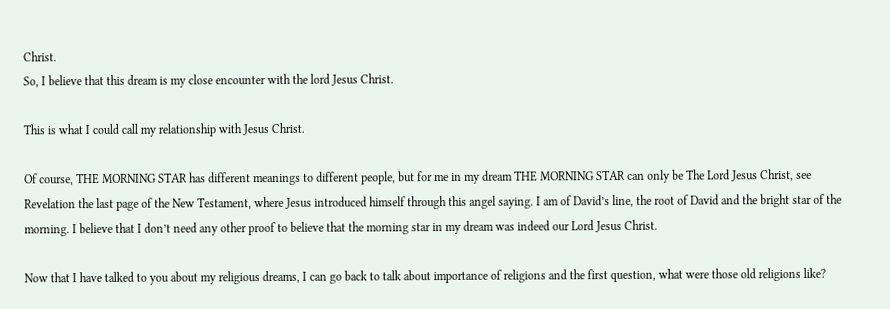Christ.
So, I believe that this dream is my close encounter with the lord Jesus Christ.

This is what I could call my relationship with Jesus Christ.

Of course, THE MORNING STAR has different meanings to different people, but for me in my dream THE MORNING STAR can only be The Lord Jesus Christ, see Revelation the last page of the New Testament, where Jesus introduced himself through this angel saying. I am of David’s line, the root of David and the bright star of the morning. I believe that I don’t need any other proof to believe that the morning star in my dream was indeed our Lord Jesus Christ.

Now that I have talked to you about my religious dreams, I can go back to talk about importance of religions and the first question, what were those old religions like?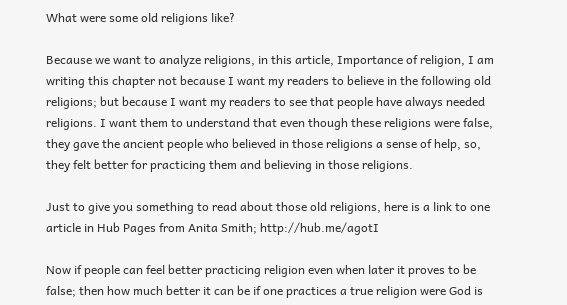What were some old religions like?

Because we want to analyze religions, in this article, Importance of religion, I am writing this chapter not because I want my readers to believe in the following old religions; but because I want my readers to see that people have always needed religions. I want them to understand that even though these religions were false, they gave the ancient people who believed in those religions a sense of help, so, they felt better for practicing them and believing in those religions.

Just to give you something to read about those old religions, here is a link to one article in Hub Pages from Anita Smith; http://hub.me/agotI

Now if people can feel better practicing religion even when later it proves to be false; then how much better it can be if one practices a true religion were God is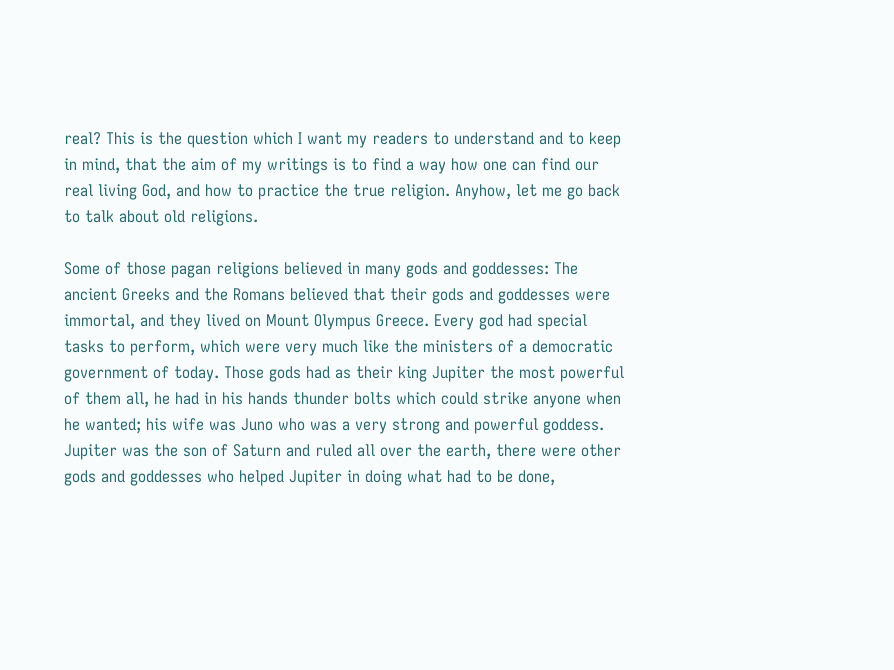real? This is the question which I want my readers to understand and to keep in mind, that the aim of my writings is to find a way how one can find our real living God, and how to practice the true religion. Anyhow, let me go back to talk about old religions.

Some of those pagan religions believed in many gods and goddesses: The ancient Greeks and the Romans believed that their gods and goddesses were immortal, and they lived on Mount Olympus Greece. Every god had special tasks to perform, which were very much like the ministers of a democratic government of today. Those gods had as their king Jupiter the most powerful of them all, he had in his hands thunder bolts which could strike anyone when he wanted; his wife was Juno who was a very strong and powerful goddess. Jupiter was the son of Saturn and ruled all over the earth, there were other gods and goddesses who helped Jupiter in doing what had to be done,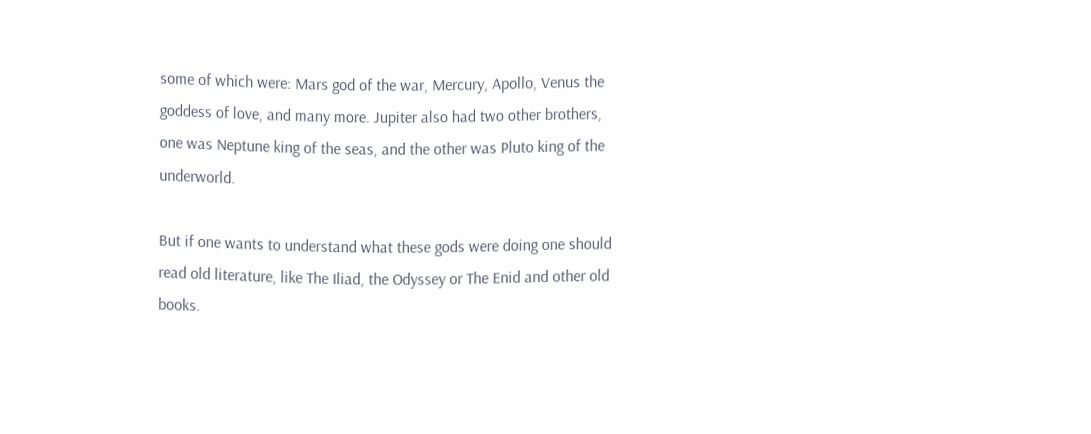some of which were: Mars god of the war, Mercury, Apollo, Venus the goddess of love, and many more. Jupiter also had two other brothers, one was Neptune king of the seas, and the other was Pluto king of the underworld.

But if one wants to understand what these gods were doing one should read old literature, like The Iliad, the Odyssey or The Enid and other old books.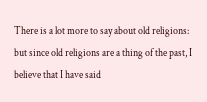There is a lot more to say about old religions: but since old religions are a thing of the past, I believe that I have said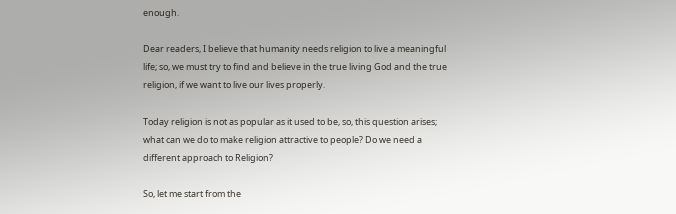enough.

Dear readers, I believe that humanity needs religion to live a meaningful life; so, we must try to find and believe in the true living God and the true religion, if we want to live our lives properly.

Today religion is not as popular as it used to be, so, this question arises; what can we do to make religion attractive to people? Do we need a different approach to Religion?

So, let me start from the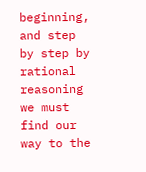beginning, and step by step by rational reasoning we must find our way to the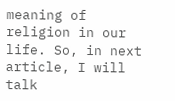meaning of religion in our life. So, in next article, I will talk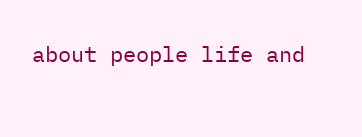about people life and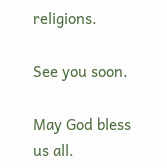religions.

See you soon.

May God bless us all.